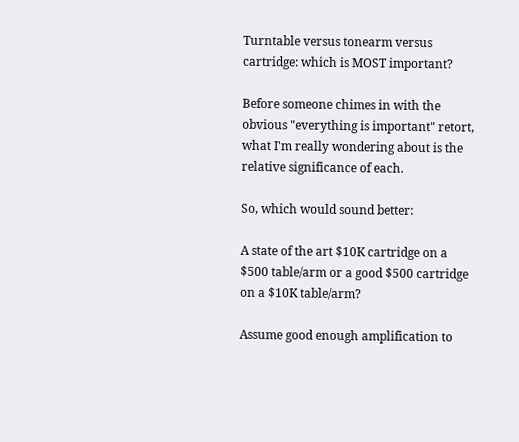Turntable versus tonearm versus cartridge: which is MOST important?

Before someone chimes in with the obvious "everything is important" retort, what I'm really wondering about is the relative significance of each.

So, which would sound better:

A state of the art $10K cartridge on a $500 table/arm or a good $500 cartridge on a $10K table/arm?

Assume good enough amplification to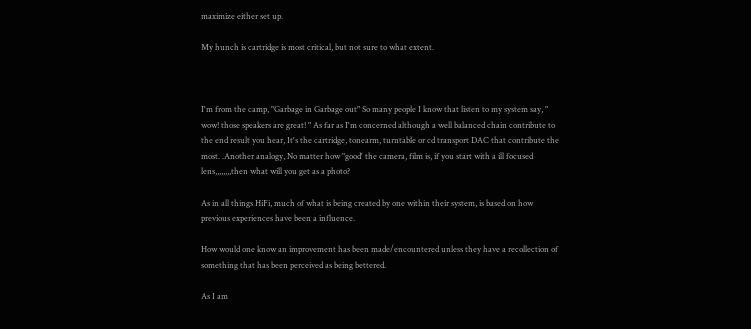maximize either set up.

My hunch is cartridge is most critical, but not sure to what extent.



I'm from the camp, "Garbage in Garbage out" So many people I know that listen to my system say, " wow! those speakers are great! " As far as I'm concerned although a well balanced chain contribute to the end result you hear, It's the cartridge, tonearm, turntable or cd transport DAC that contribute the most. .Another analogy, No matter how "good' the camera, film is, if you start with a ill focused lens,,,,,,,,then what will you get as a photo?

As in all things HiFi, much of what is being created by one within their system, is based on how previous experiences have been a influence.

How would one know an improvement has been made/encountered unless they have a recollection of something that has been perceived as being bettered.

As I am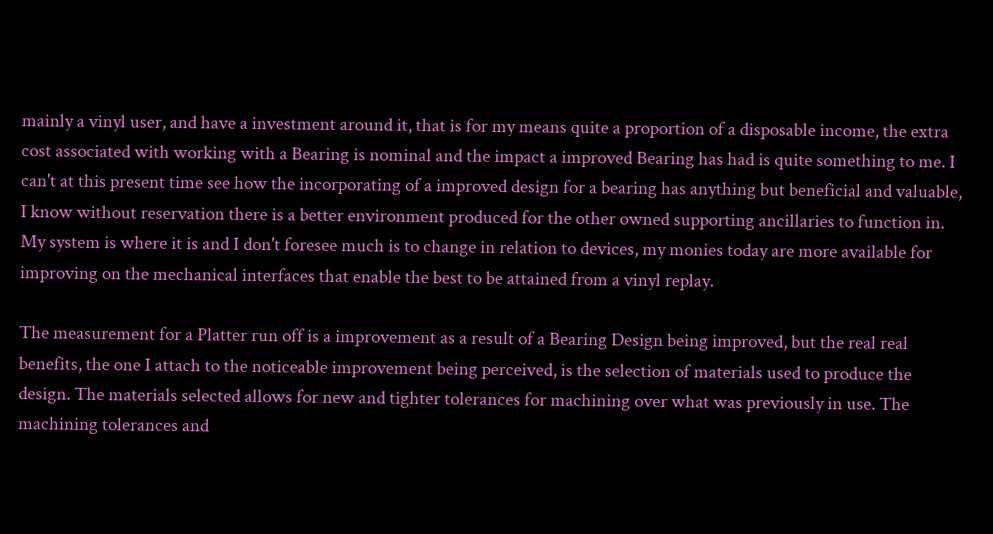mainly a vinyl user, and have a investment around it, that is for my means quite a proportion of a disposable income, the extra cost associated with working with a Bearing is nominal and the impact a improved Bearing has had is quite something to me. I can't at this present time see how the incorporating of a improved design for a bearing has anything but beneficial and valuable, I know without reservation there is a better environment produced for the other owned supporting ancillaries to function in. My system is where it is and I don't foresee much is to change in relation to devices, my monies today are more available for improving on the mechanical interfaces that enable the best to be attained from a vinyl replay.

The measurement for a Platter run off is a improvement as a result of a Bearing Design being improved, but the real real benefits, the one I attach to the noticeable improvement being perceived, is the selection of materials used to produce the design. The materials selected allows for new and tighter tolerances for machining over what was previously in use. The machining tolerances and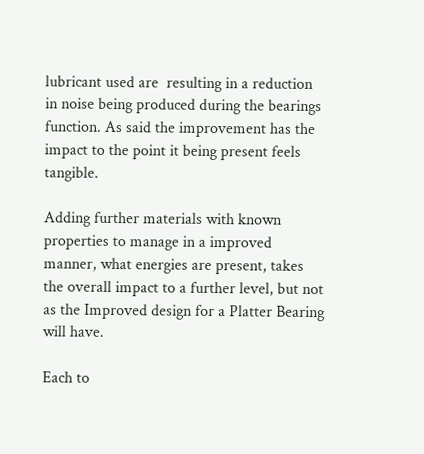lubricant used are  resulting in a reduction in noise being produced during the bearings function. As said the improvement has the impact to the point it being present feels tangible.

Adding further materials with known properties to manage in a improved manner, what energies are present, takes the overall impact to a further level, but not as the Improved design for a Platter Bearing will have.

Each to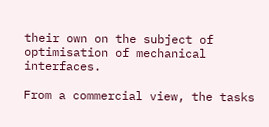their own on the subject of optimisation of mechanical interfaces.

From a commercial view, the tasks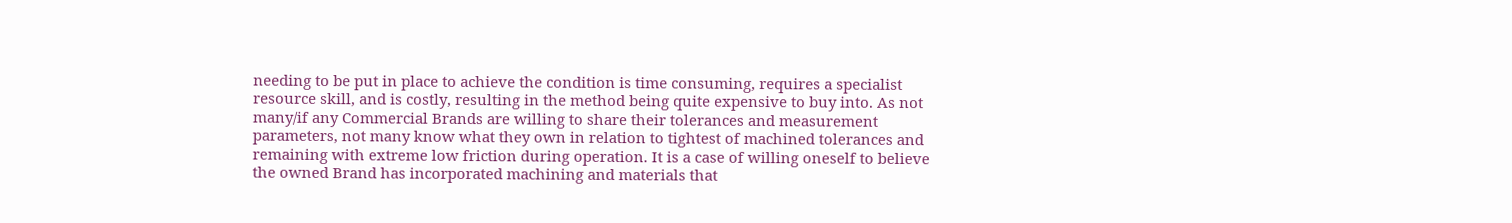needing to be put in place to achieve the condition is time consuming, requires a specialist resource skill, and is costly, resulting in the method being quite expensive to buy into. As not many/if any Commercial Brands are willing to share their tolerances and measurement parameters, not many know what they own in relation to tightest of machined tolerances and remaining with extreme low friction during operation. It is a case of willing oneself to believe the owned Brand has incorporated machining and materials that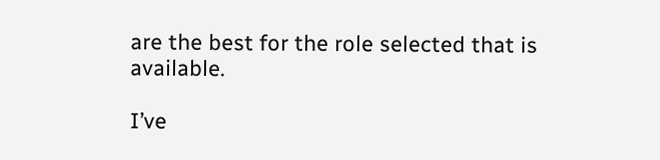are the best for the role selected that is available.

I’ve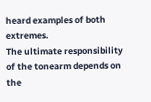heard examples of both extremes.
The ultimate responsibility of the tonearm depends on the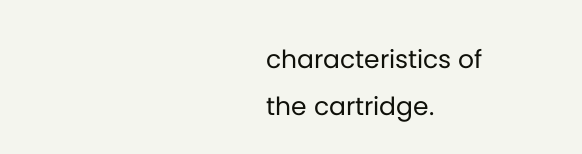characteristics of the cartridge.